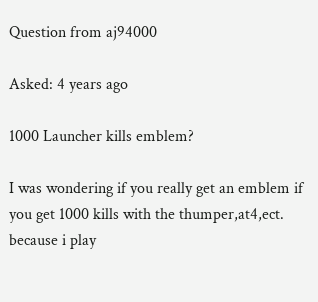Question from aj94000

Asked: 4 years ago

1000 Launcher kills emblem?

I was wondering if you really get an emblem if you get 1000 kills with the thumper,at4,ect. because i play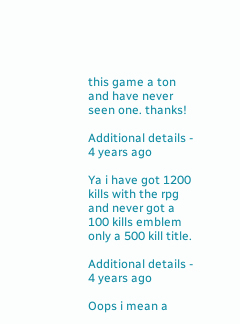this game a ton and have never seen one. thanks!

Additional details - 4 years ago

Ya i have got 1200 kills with the rpg and never got a 100 kills emblem only a 500 kill title.

Additional details - 4 years ago

Oops i mean a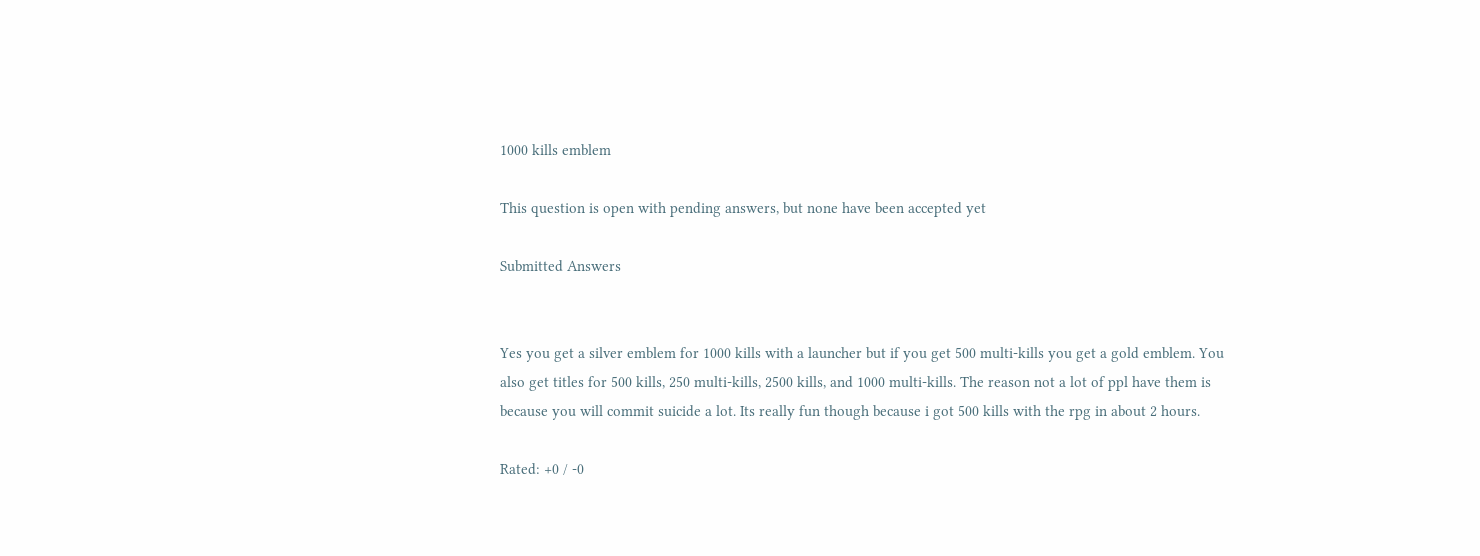1000 kills emblem

This question is open with pending answers, but none have been accepted yet

Submitted Answers


Yes you get a silver emblem for 1000 kills with a launcher but if you get 500 multi-kills you get a gold emblem. You also get titles for 500 kills, 250 multi-kills, 2500 kills, and 1000 multi-kills. The reason not a lot of ppl have them is because you will commit suicide a lot. Its really fun though because i got 500 kills with the rpg in about 2 hours.

Rated: +0 / -0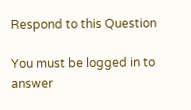Respond to this Question

You must be logged in to answer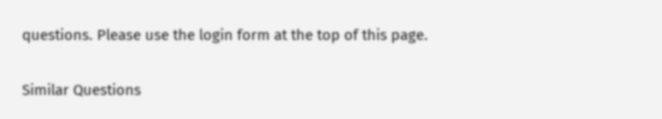questions. Please use the login form at the top of this page.

Similar Questions